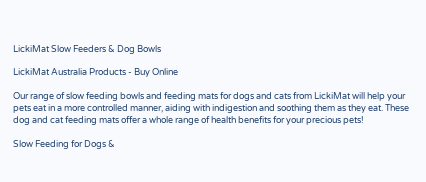LickiMat Slow Feeders & Dog Bowls

LickiMat Australia Products - Buy Online

Our range of slow feeding bowls and feeding mats for dogs and cats from LickiMat will help your pets eat in a more controlled manner, aiding with indigestion and soothing them as they eat. These dog and cat feeding mats offer a whole range of health benefits for your precious pets!

Slow Feeding for Dogs &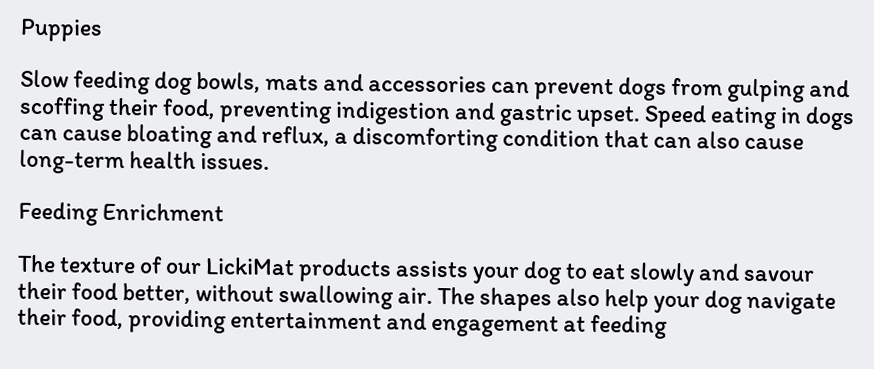Puppies

Slow feeding dog bowls, mats and accessories can prevent dogs from gulping and scoffing their food, preventing indigestion and gastric upset. Speed eating in dogs can cause bloating and reflux, a discomforting condition that can also cause long-term health issues.

Feeding Enrichment

The texture of our LickiMat products assists your dog to eat slowly and savour their food better, without swallowing air. The shapes also help your dog navigate their food, providing entertainment and engagement at feeding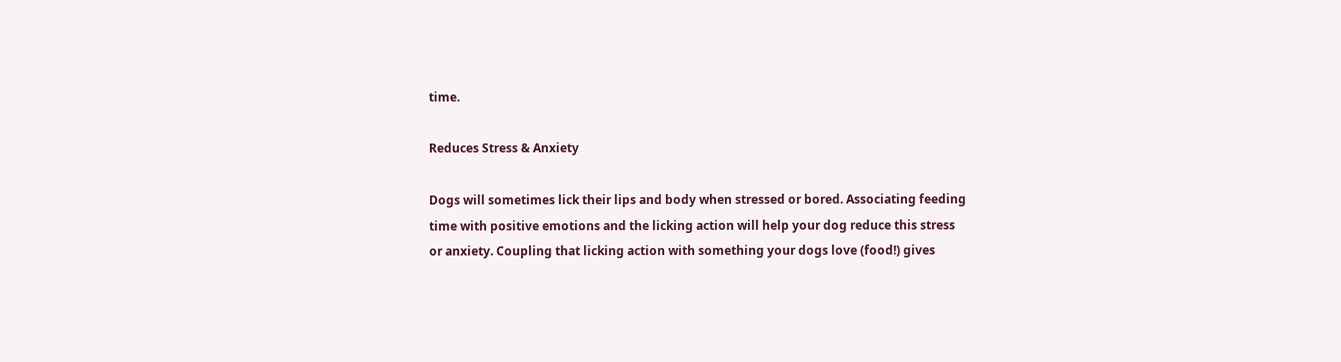time.

Reduces Stress & Anxiety

Dogs will sometimes lick their lips and body when stressed or bored. Associating feeding time with positive emotions and the licking action will help your dog reduce this stress or anxiety. Coupling that licking action with something your dogs love (food!) gives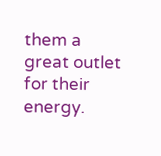them a great outlet for their energy.